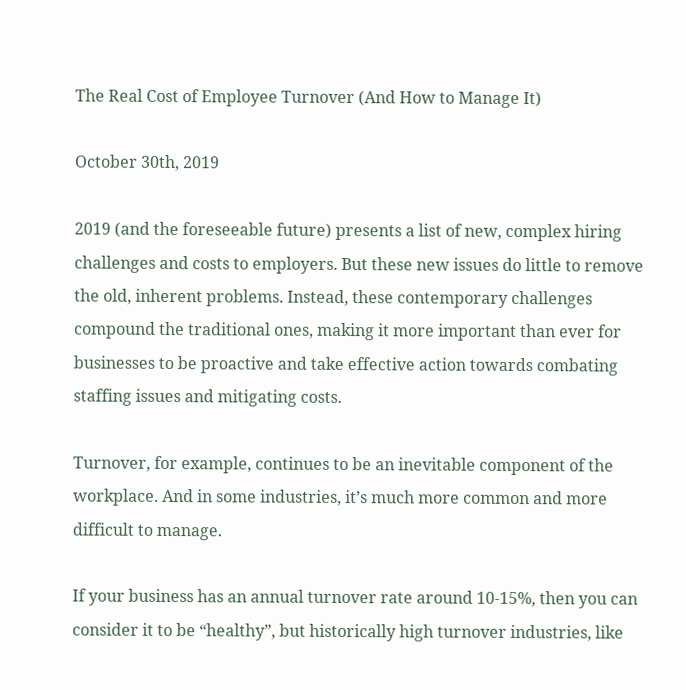The Real Cost of Employee Turnover (And How to Manage It)

October 30th, 2019

2019 (and the foreseeable future) presents a list of new, complex hiring challenges and costs to employers. But these new issues do little to remove the old, inherent problems. Instead, these contemporary challenges compound the traditional ones, making it more important than ever for businesses to be proactive and take effective action towards combating staffing issues and mitigating costs.

Turnover, for example, continues to be an inevitable component of the workplace. And in some industries, it’s much more common and more difficult to manage.

If your business has an annual turnover rate around 10-15%, then you can consider it to be “healthy”, but historically high turnover industries, like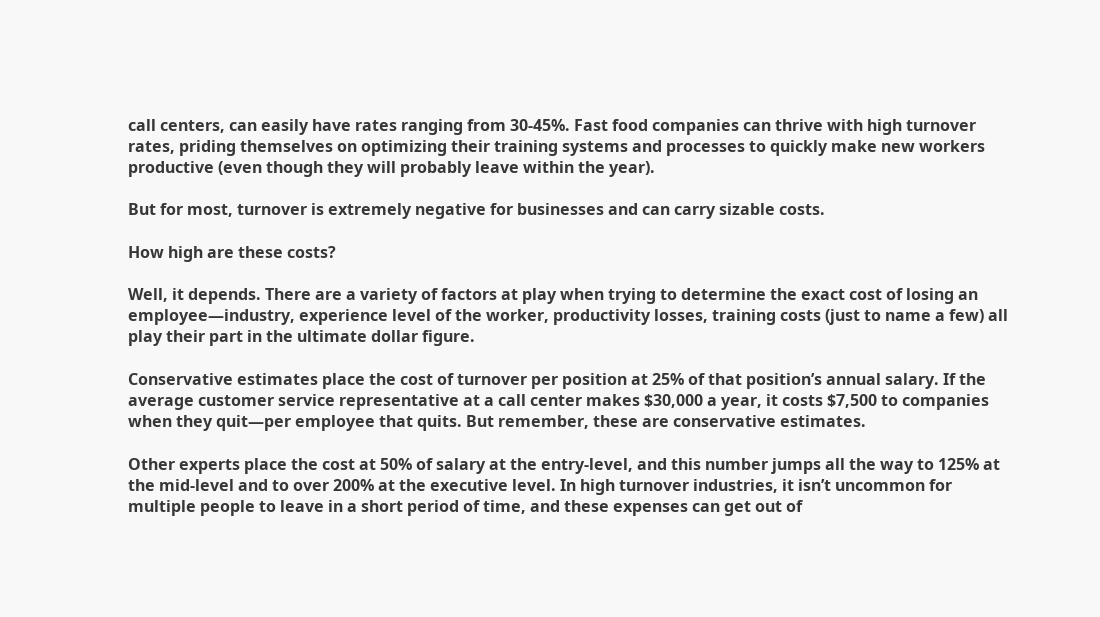call centers, can easily have rates ranging from 30-45%. Fast food companies can thrive with high turnover rates, priding themselves on optimizing their training systems and processes to quickly make new workers productive (even though they will probably leave within the year).

But for most, turnover is extremely negative for businesses and can carry sizable costs.

How high are these costs?

Well, it depends. There are a variety of factors at play when trying to determine the exact cost of losing an employee—industry, experience level of the worker, productivity losses, training costs (just to name a few) all play their part in the ultimate dollar figure.

Conservative estimates place the cost of turnover per position at 25% of that position’s annual salary. If the average customer service representative at a call center makes $30,000 a year, it costs $7,500 to companies when they quit—per employee that quits. But remember, these are conservative estimates.

Other experts place the cost at 50% of salary at the entry-level, and this number jumps all the way to 125% at the mid-level and to over 200% at the executive level. In high turnover industries, it isn’t uncommon for multiple people to leave in a short period of time, and these expenses can get out of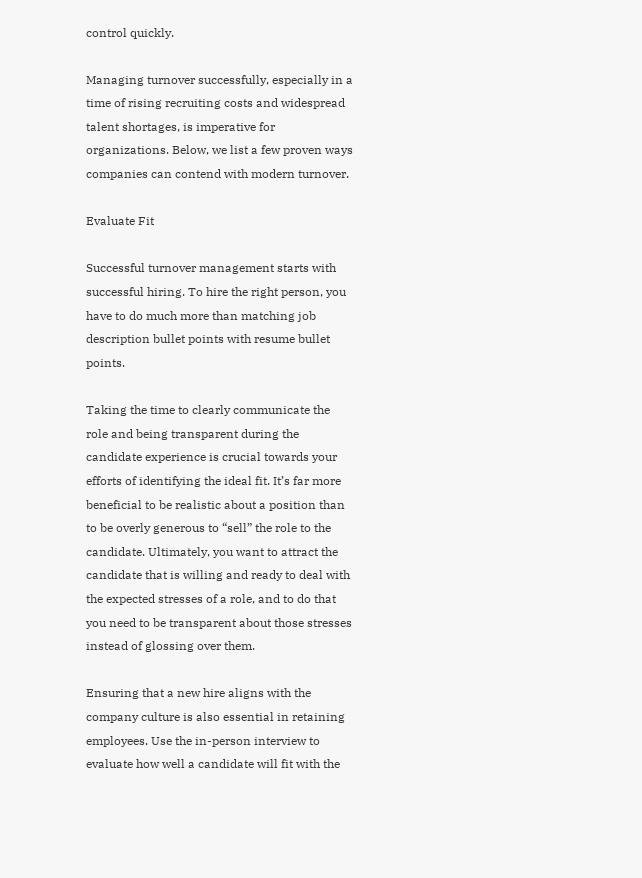control quickly.

Managing turnover successfully, especially in a time of rising recruiting costs and widespread talent shortages, is imperative for organizations. Below, we list a few proven ways companies can contend with modern turnover.

Evaluate Fit

Successful turnover management starts with successful hiring. To hire the right person, you have to do much more than matching job description bullet points with resume bullet points.

Taking the time to clearly communicate the role and being transparent during the candidate experience is crucial towards your efforts of identifying the ideal fit. It’s far more beneficial to be realistic about a position than to be overly generous to “sell” the role to the candidate. Ultimately, you want to attract the candidate that is willing and ready to deal with the expected stresses of a role, and to do that you need to be transparent about those stresses instead of glossing over them.

Ensuring that a new hire aligns with the company culture is also essential in retaining employees. Use the in-person interview to evaluate how well a candidate will fit with the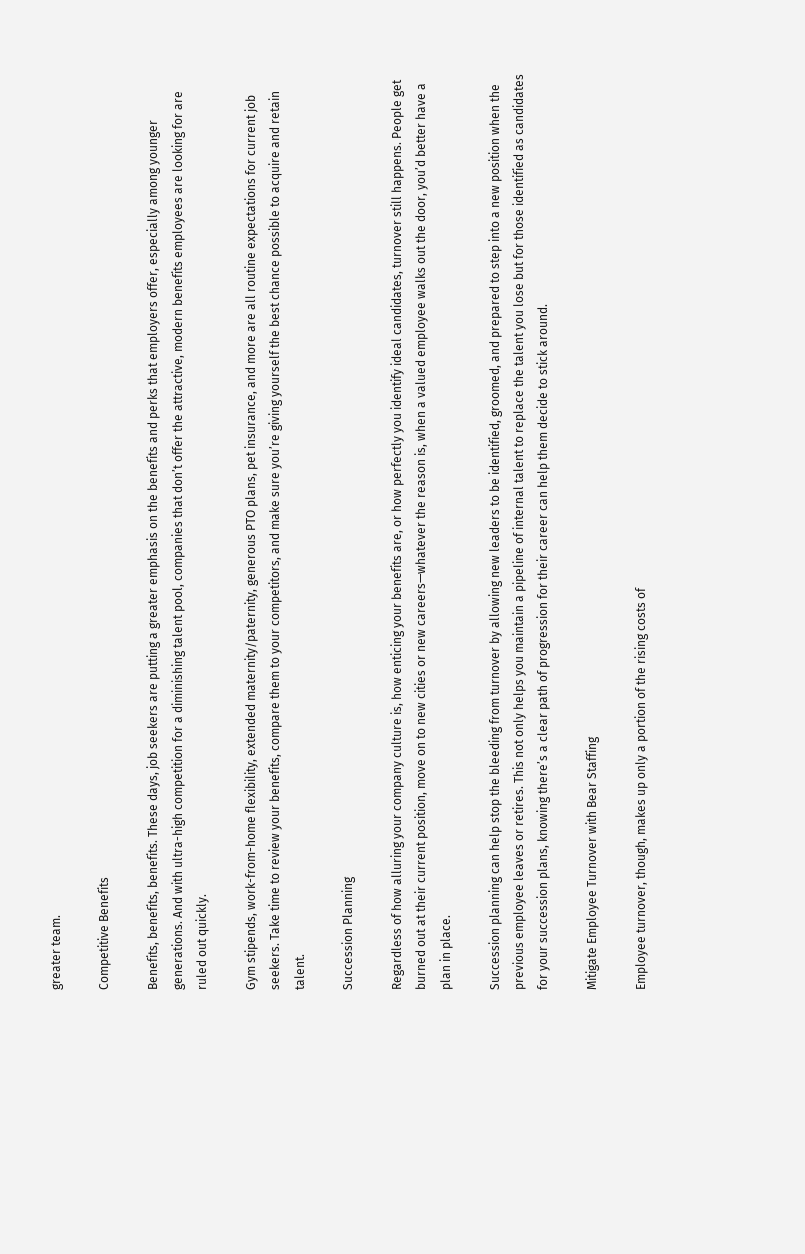greater team.

Competitive Benefits

Benefits, benefits, benefits. These days, job seekers are putting a greater emphasis on the benefits and perks that employers offer, especially among younger generations. And with ultra-high competition for a diminishing talent pool, companies that don’t offer the attractive, modern benefits employees are looking for are ruled out quickly.

Gym stipends, work-from-home flexibility, extended maternity/paternity, generous PTO plans, pet insurance, and more are all routine expectations for current job seekers. Take time to review your benefits, compare them to your competitors, and make sure you’re giving yourself the best chance possible to acquire and retain talent.

Succession Planning

Regardless of how alluring your company culture is, how enticing your benefits are, or how perfectly you identify ideal candidates, turnover still happens. People get burned out at their current position, move on to new cities or new careers—whatever the reason is, when a valued employee walks out the door, you’d better have a plan in place.

Succession planning can help stop the bleeding from turnover by allowing new leaders to be identified, groomed, and prepared to step into a new position when the previous employee leaves or retires. This not only helps you maintain a pipeline of internal talent to replace the talent you lose but for those identified as candidates for your succession plans, knowing there’s a clear path of progression for their career can help them decide to stick around.

Mitigate Employee Turnover with Bear Staffing

Employee turnover, though, makes up only a portion of the rising costs of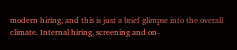modern hiring, and this is just a brief glimpse into the overall climate. Internal hiring, screening and on-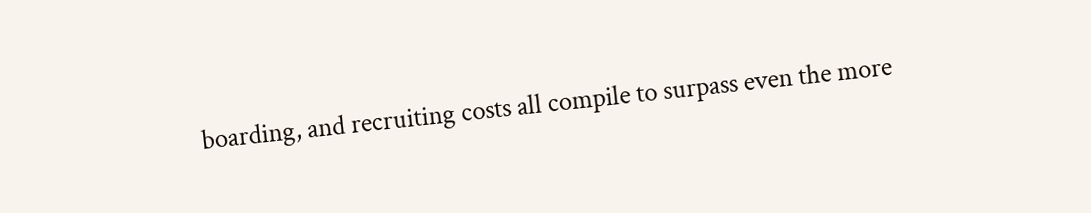boarding, and recruiting costs all compile to surpass even the more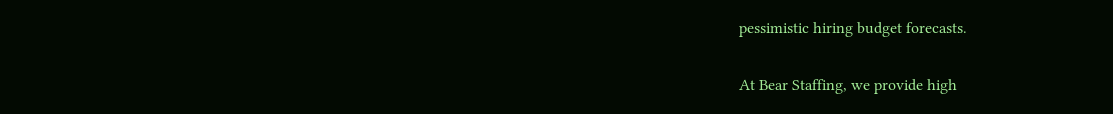pessimistic hiring budget forecasts.

At Bear Staffing, we provide high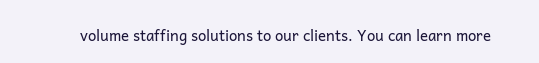volume staffing solutions to our clients. You can learn more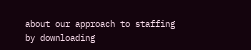about our approach to staffing by downloading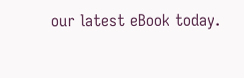our latest eBook today.